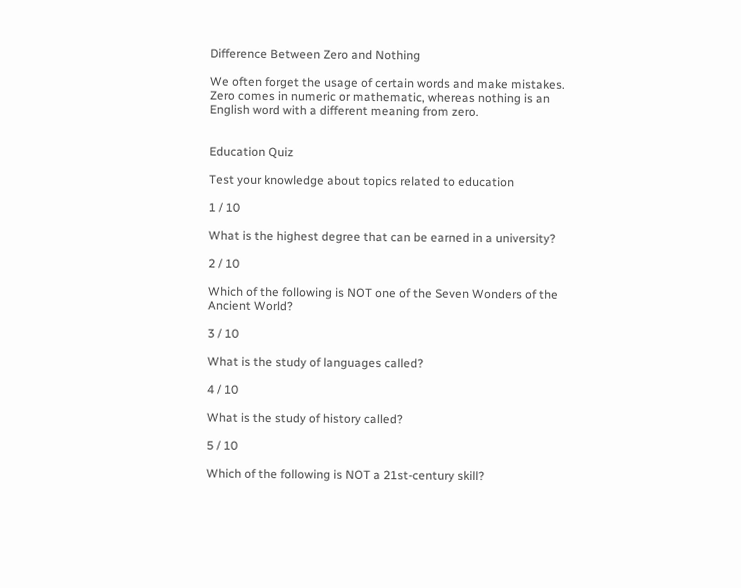Difference Between Zero and Nothing

We often forget the usage of certain words and make mistakes. Zero comes in numeric or mathematic, whereas nothing is an English word with a different meaning from zero.


Education Quiz

Test your knowledge about topics related to education

1 / 10

What is the highest degree that can be earned in a university?

2 / 10

Which of the following is NOT one of the Seven Wonders of the Ancient World?

3 / 10

What is the study of languages called?

4 / 10

What is the study of history called?

5 / 10

Which of the following is NOT a 21st-century skill?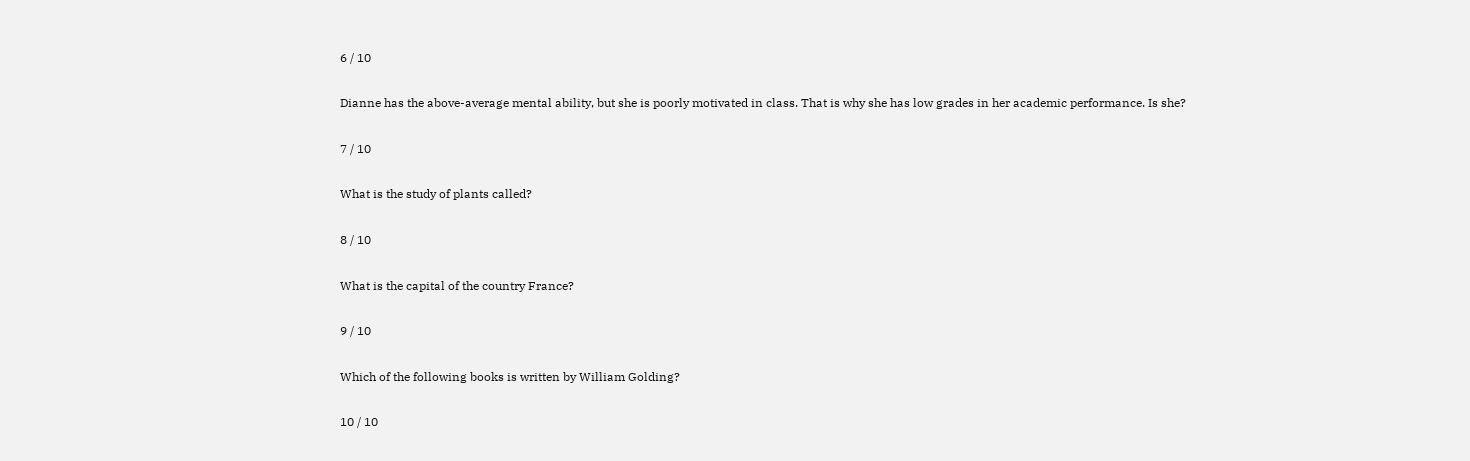6 / 10

Dianne has the above-average mental ability, but she is poorly motivated in class. That is why she has low grades in her academic performance. Is she?

7 / 10

What is the study of plants called?

8 / 10

What is the capital of the country France?

9 / 10

Which of the following books is written by William Golding?

10 / 10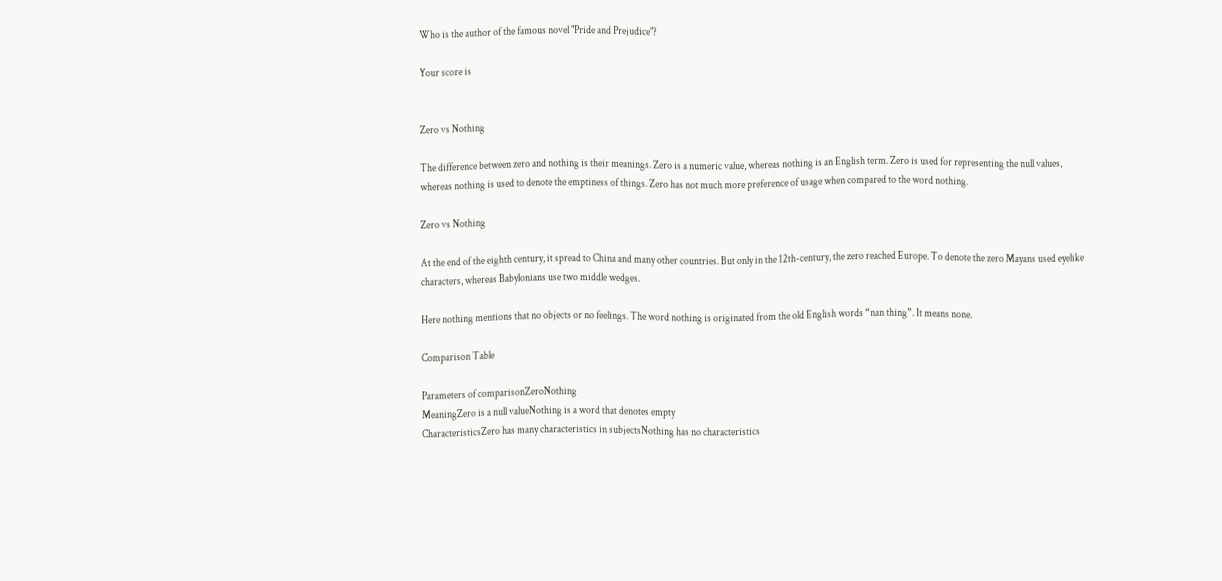Who is the author of the famous novel "Pride and Prejudice"?

Your score is


Zero vs Nothing

The difference between zero and nothing is their meanings. Zero is a numeric value, whereas nothing is an English term. Zero is used for representing the null values, whereas nothing is used to denote the emptiness of things. Zero has not much more preference of usage when compared to the word nothing.

Zero vs Nothing

At the end of the eighth century, it spread to China and many other countries. But only in the 12th-century, the zero reached Europe. To denote the zero Mayans used eyelike characters, whereas Babylonians use two middle wedges.

Here nothing mentions that no objects or no feelings. The word nothing is originated from the old English words “nan thing”. It means none.

Comparison Table

Parameters of comparisonZeroNothing
MeaningZero is a null valueNothing is a word that denotes empty
CharacteristicsZero has many characteristics in subjectsNothing has no characteristics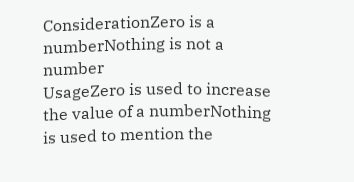ConsiderationZero is a numberNothing is not a number
UsageZero is used to increase the value of a numberNothing is used to mention the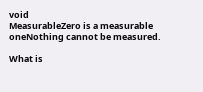void
MeasurableZero is a measurable oneNothing cannot be measured.

What is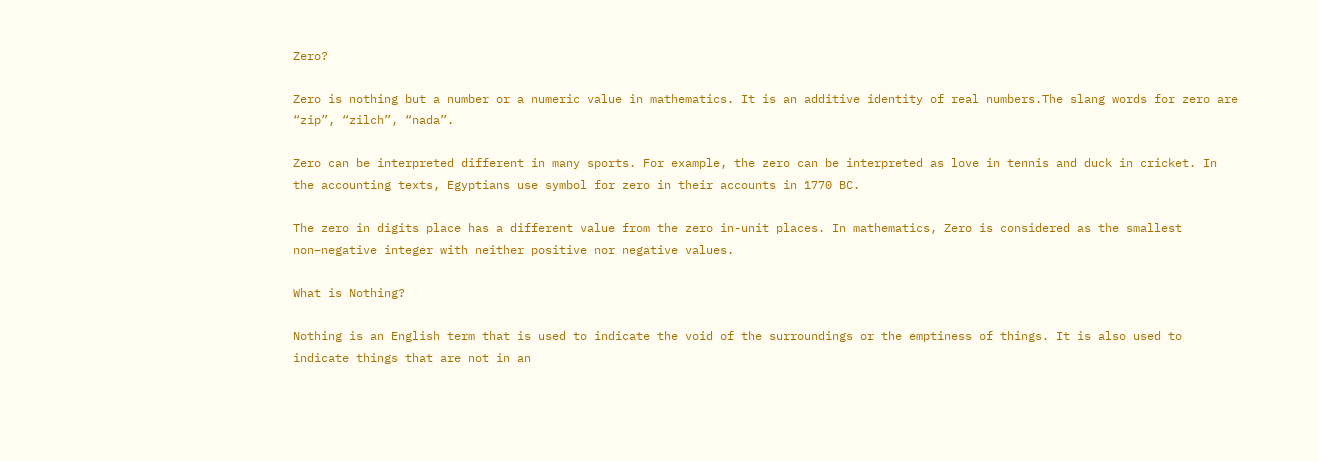Zero?

Zero is nothing but a number or a numeric value in mathematics. It is an additive identity of real numbers.The slang words for zero are “zip”, “zilch”, “nada”.

Zero can be interpreted different in many sports. For example, the zero can be interpreted as love in tennis and duck in cricket. In the accounting texts, Egyptians use symbol for zero in their accounts in 1770 BC.

The zero in digits place has a different value from the zero in-unit places. In mathematics, Zero is considered as the smallest non–negative integer with neither positive nor negative values.

What is Nothing?

Nothing is an English term that is used to indicate the void of the surroundings or the emptiness of things. It is also used to indicate things that are not in an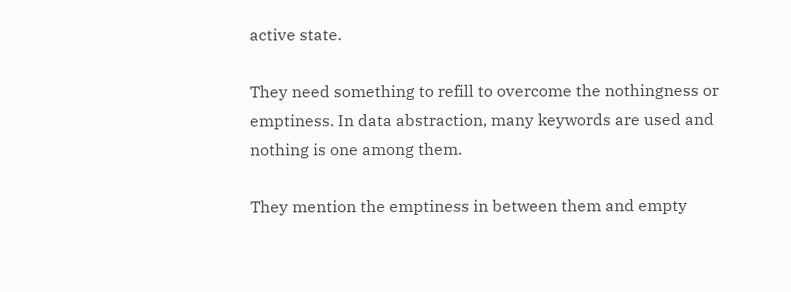active state.

They need something to refill to overcome the nothingness or emptiness. In data abstraction, many keywords are used and nothing is one among them.

They mention the emptiness in between them and empty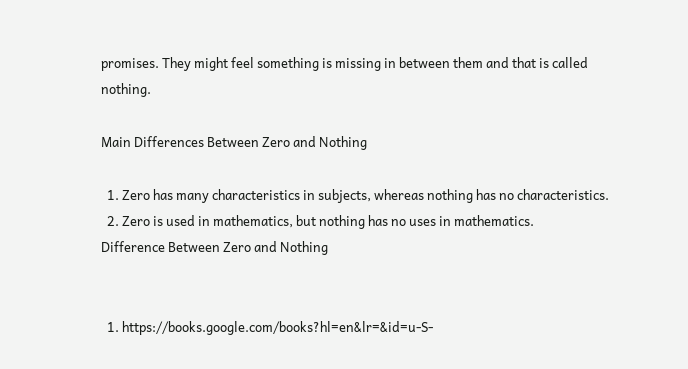promises. They might feel something is missing in between them and that is called nothing.

Main Differences Between Zero and Nothing

  1. Zero has many characteristics in subjects, whereas nothing has no characteristics.
  2. Zero is used in mathematics, but nothing has no uses in mathematics.
Difference Between Zero and Nothing


  1. https://books.google.com/books?hl=en&lr=&id=u-S-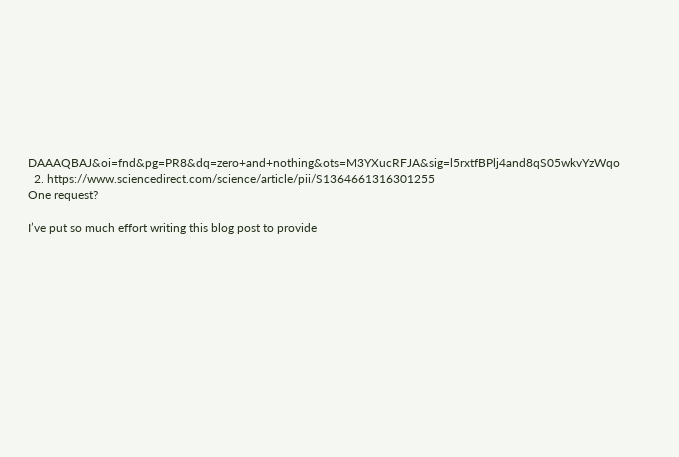DAAAQBAJ&oi=fnd&pg=PR8&dq=zero+and+nothing&ots=M3YXucRFJA&sig=l5rxtfBPlj4and8qS05wkvYzWqo
  2. https://www.sciencedirect.com/science/article/pii/S1364661316301255
One request?

I’ve put so much effort writing this blog post to provide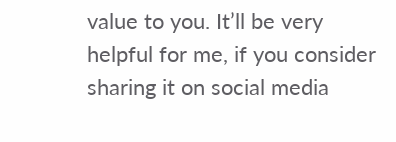value to you. It’ll be very helpful for me, if you consider sharing it on social media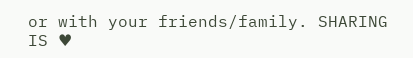or with your friends/family. SHARING IS ♥